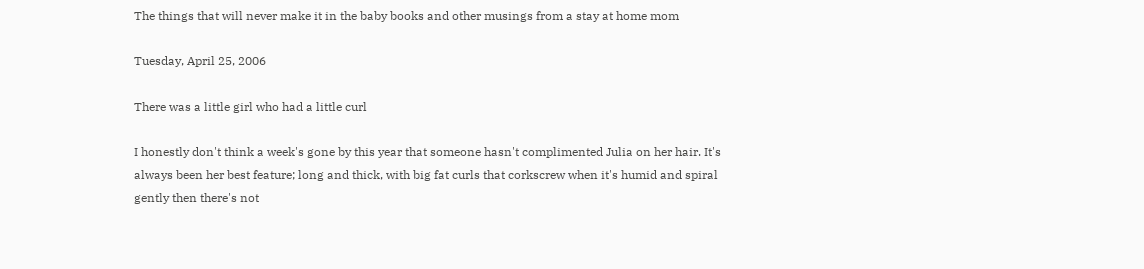The things that will never make it in the baby books and other musings from a stay at home mom

Tuesday, April 25, 2006

There was a little girl who had a little curl

I honestly don't think a week's gone by this year that someone hasn't complimented Julia on her hair. It's always been her best feature; long and thick, with big fat curls that corkscrew when it's humid and spiral gently then there's not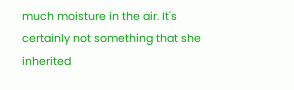much moisture in the air. It's certainly not something that she inherited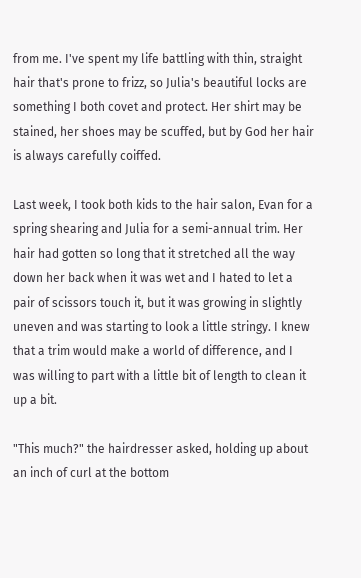from me. I've spent my life battling with thin, straight hair that's prone to frizz, so Julia's beautiful locks are something I both covet and protect. Her shirt may be stained, her shoes may be scuffed, but by God her hair is always carefully coiffed.

Last week, I took both kids to the hair salon, Evan for a spring shearing and Julia for a semi-annual trim. Her hair had gotten so long that it stretched all the way down her back when it was wet and I hated to let a pair of scissors touch it, but it was growing in slightly uneven and was starting to look a little stringy. I knew that a trim would make a world of difference, and I was willing to part with a little bit of length to clean it up a bit.

"This much?" the hairdresser asked, holding up about an inch of curl at the bottom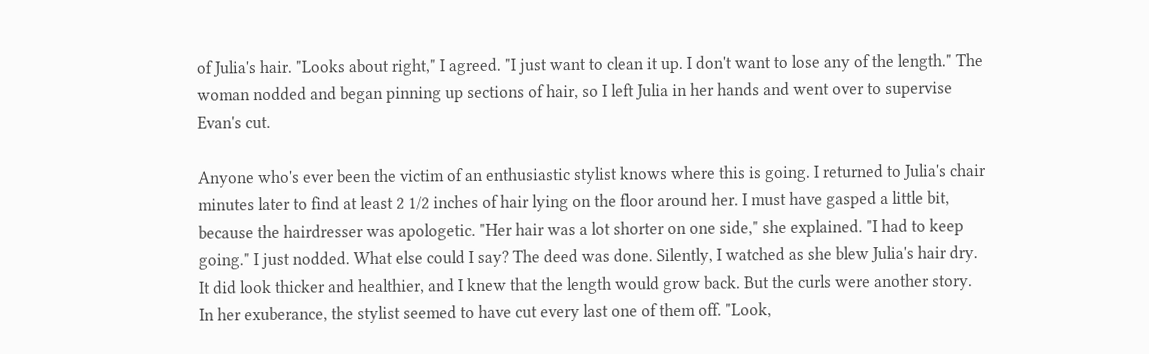of Julia's hair. "Looks about right," I agreed. "I just want to clean it up. I don't want to lose any of the length." The woman nodded and began pinning up sections of hair, so I left Julia in her hands and went over to supervise Evan's cut.

Anyone who's ever been the victim of an enthusiastic stylist knows where this is going. I returned to Julia's chair minutes later to find at least 2 1/2 inches of hair lying on the floor around her. I must have gasped a little bit, because the hairdresser was apologetic. "Her hair was a lot shorter on one side," she explained. "I had to keep going." I just nodded. What else could I say? The deed was done. Silently, I watched as she blew Julia's hair dry. It did look thicker and healthier, and I knew that the length would grow back. But the curls were another story. In her exuberance, the stylist seemed to have cut every last one of them off. "Look,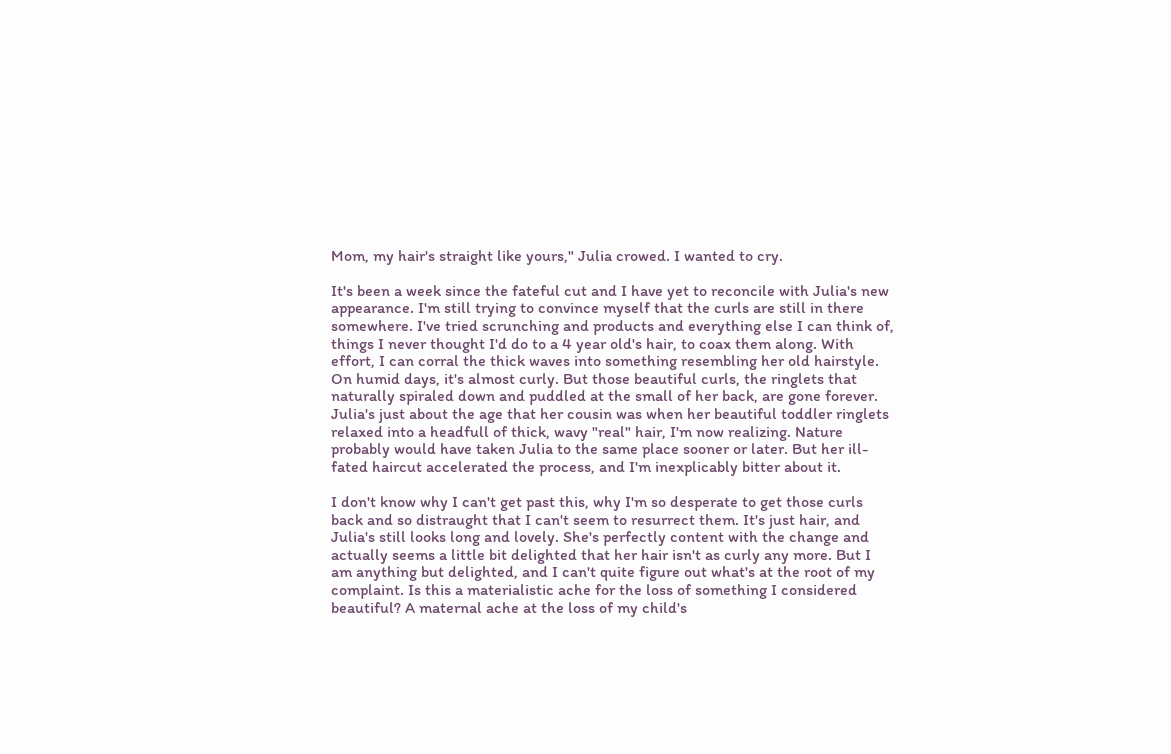Mom, my hair's straight like yours," Julia crowed. I wanted to cry.

It's been a week since the fateful cut and I have yet to reconcile with Julia's new appearance. I'm still trying to convince myself that the curls are still in there somewhere. I've tried scrunching and products and everything else I can think of, things I never thought I'd do to a 4 year old's hair, to coax them along. With effort, I can corral the thick waves into something resembling her old hairstyle. On humid days, it's almost curly. But those beautiful curls, the ringlets that naturally spiraled down and puddled at the small of her back, are gone forever. Julia's just about the age that her cousin was when her beautiful toddler ringlets relaxed into a headfull of thick, wavy "real" hair, I'm now realizing. Nature probably would have taken Julia to the same place sooner or later. But her ill-fated haircut accelerated the process, and I'm inexplicably bitter about it.

I don't know why I can't get past this, why I'm so desperate to get those curls back and so distraught that I can't seem to resurrect them. It's just hair, and Julia's still looks long and lovely. She's perfectly content with the change and actually seems a little bit delighted that her hair isn't as curly any more. But I am anything but delighted, and I can't quite figure out what's at the root of my complaint. Is this a materialistic ache for the loss of something I considered beautiful? A maternal ache at the loss of my child's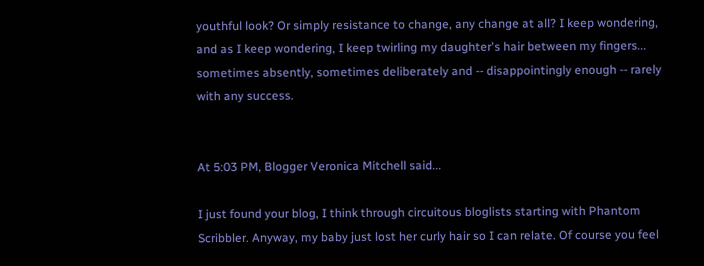youthful look? Or simply resistance to change, any change at all? I keep wondering, and as I keep wondering, I keep twirling my daughter's hair between my fingers... sometimes absently, sometimes deliberately and -- disappointingly enough -- rarely with any success.


At 5:03 PM, Blogger Veronica Mitchell said...

I just found your blog, I think through circuitous bloglists starting with Phantom Scribbler. Anyway, my baby just lost her curly hair so I can relate. Of course you feel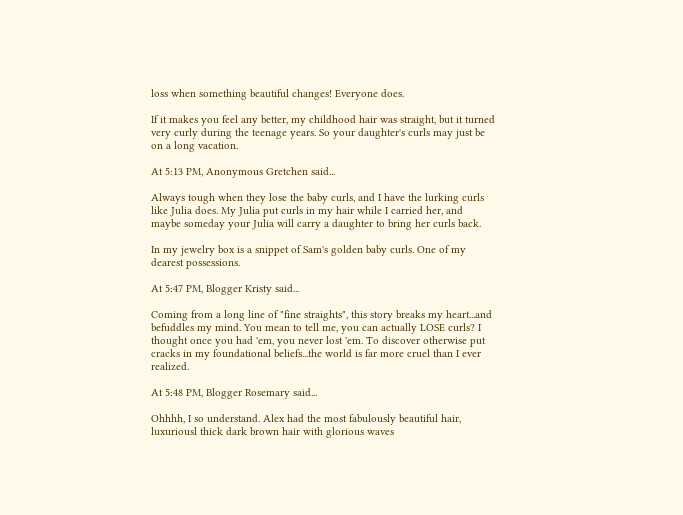loss when something beautiful changes! Everyone does.

If it makes you feel any better, my childhood hair was straight, but it turned very curly during the teenage years. So your daughter's curls may just be on a long vacation.

At 5:13 PM, Anonymous Gretchen said...

Always tough when they lose the baby curls, and I have the lurking curls like Julia does. My Julia put curls in my hair while I carried her, and maybe someday your Julia will carry a daughter to bring her curls back.

In my jewelry box is a snippet of Sam's golden baby curls. One of my dearest possessions.

At 5:47 PM, Blogger Kristy said...

Coming from a long line of "fine straights", this story breaks my heart...and befuddles my mind. You mean to tell me, you can actually LOSE curls? I thought once you had 'em, you never lost 'em. To discover otherwise put cracks in my foundational beliefs...the world is far more cruel than I ever realized.

At 5:48 PM, Blogger Rosemary said...

Ohhhh, I so understand. Alex had the most fabulously beautiful hair, luxuriousl thick dark brown hair with glorious waves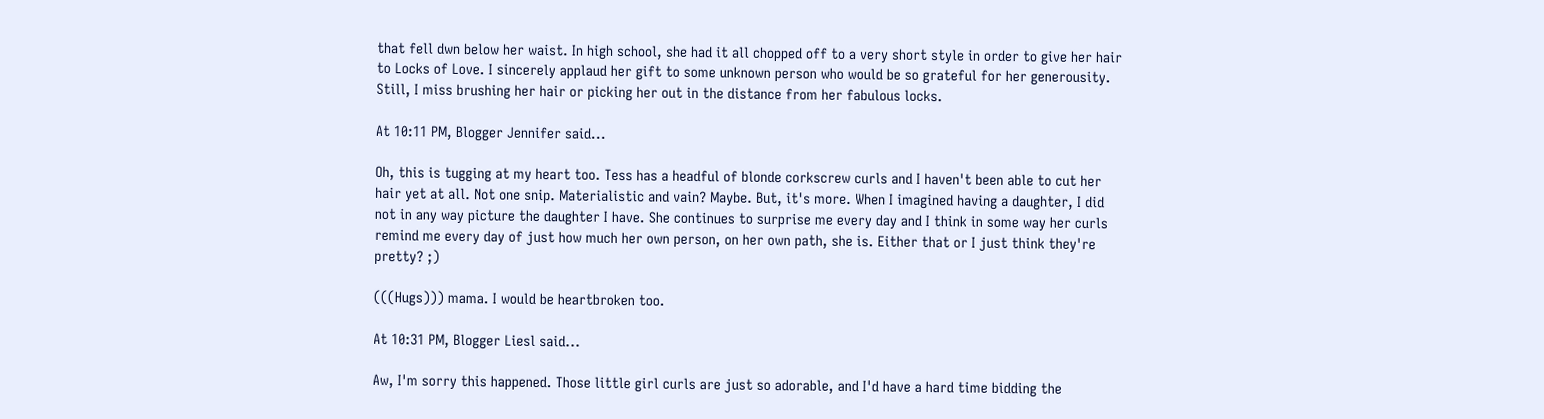that fell dwn below her waist. In high school, she had it all chopped off to a very short style in order to give her hair to Locks of Love. I sincerely applaud her gift to some unknown person who would be so grateful for her generousity. Still, I miss brushing her hair or picking her out in the distance from her fabulous locks.

At 10:11 PM, Blogger Jennifer said...

Oh, this is tugging at my heart too. Tess has a headful of blonde corkscrew curls and I haven't been able to cut her hair yet at all. Not one snip. Materialistic and vain? Maybe. But, it's more. When I imagined having a daughter, I did not in any way picture the daughter I have. She continues to surprise me every day and I think in some way her curls remind me every day of just how much her own person, on her own path, she is. Either that or I just think they're pretty? ;)

(((Hugs))) mama. I would be heartbroken too.

At 10:31 PM, Blogger Liesl said...

Aw, I'm sorry this happened. Those little girl curls are just so adorable, and I'd have a hard time bidding the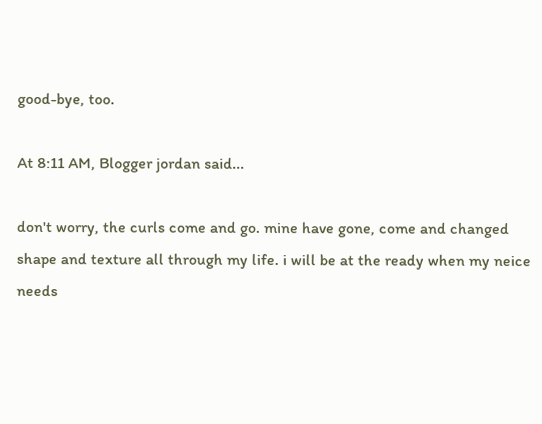good-bye, too.

At 8:11 AM, Blogger jordan said...

don't worry, the curls come and go. mine have gone, come and changed shape and texture all through my life. i will be at the ready when my neice needs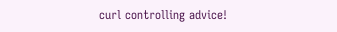curl controlling advice!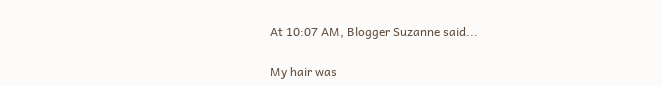At 10:07 AM, Blogger Suzanne said...

My hair was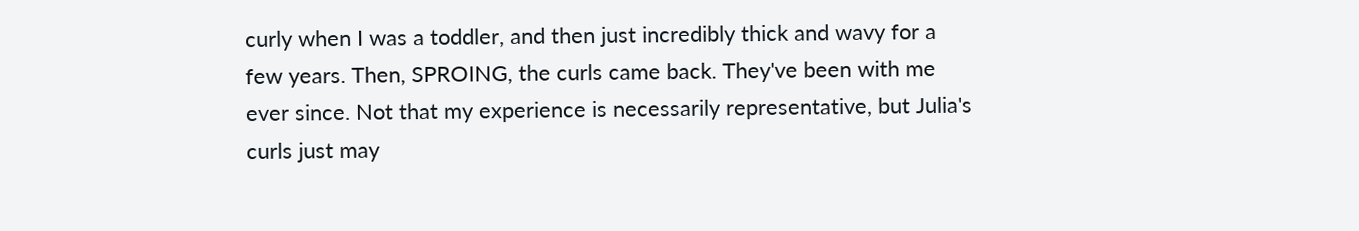curly when I was a toddler, and then just incredibly thick and wavy for a few years. Then, SPROING, the curls came back. They've been with me ever since. Not that my experience is necessarily representative, but Julia's curls just may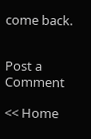come back.


Post a Comment

<< Home